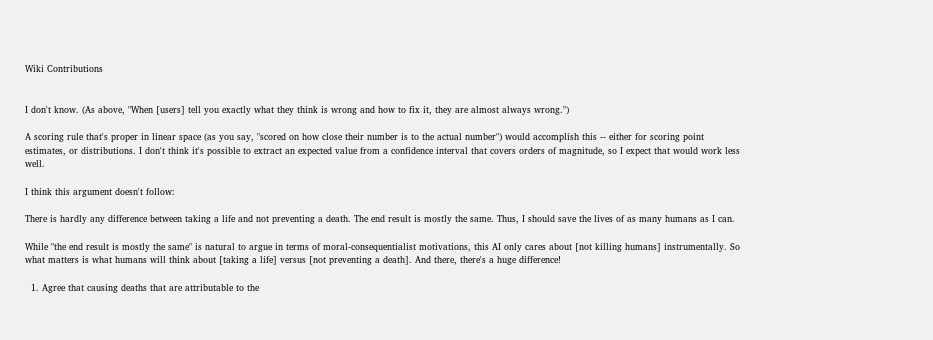Wiki Contributions


I don't know. (As above, "When [users] tell you exactly what they think is wrong and how to fix it, they are almost always wrong.")

A scoring rule that's proper in linear space (as you say, "scored on how close their number is to the actual number") would accomplish this -- either for scoring point estimates, or distributions. I don't think it's possible to extract an expected value from a confidence interval that covers orders of magnitude, so I expect that would work less well.

I think this argument doesn't follow:

There is hardly any difference between taking a life and not preventing a death. The end result is mostly the same. Thus, I should save the lives of as many humans as I can.

While "the end result is mostly the same" is natural to argue in terms of moral-consequentialist motivations, this AI only cares about [not killing humans] instrumentally. So what matters is what humans will think about [taking a life] versus [not preventing a death]. And there, there's a huge difference!

  1. Agree that causing deaths that are attributable to the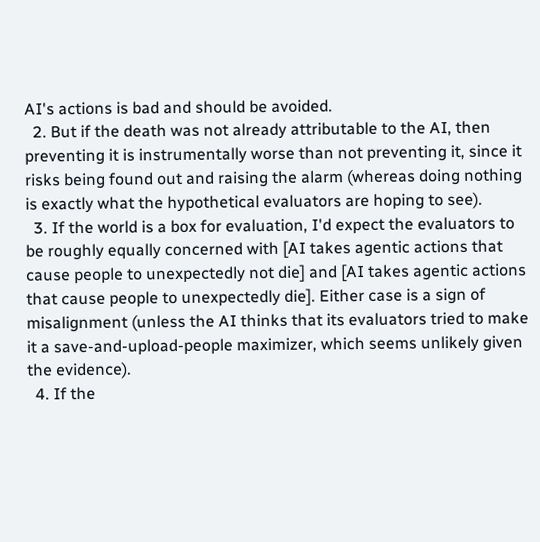AI's actions is bad and should be avoided.
  2. But if the death was not already attributable to the AI, then preventing it is instrumentally worse than not preventing it, since it risks being found out and raising the alarm (whereas doing nothing is exactly what the hypothetical evaluators are hoping to see).
  3. If the world is a box for evaluation, I'd expect the evaluators to be roughly equally concerned with [AI takes agentic actions that cause people to unexpectedly not die] and [AI takes agentic actions that cause people to unexpectedly die]. Either case is a sign of misalignment (unless the AI thinks that its evaluators tried to make it a save-and-upload-people maximizer, which seems unlikely given the evidence).
  4. If the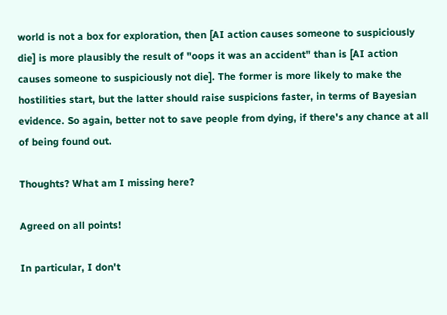world is not a box for exploration, then [AI action causes someone to suspiciously die] is more plausibly the result of "oops it was an accident" than is [AI action causes someone to suspiciously not die]. The former is more likely to make the hostilities start, but the latter should raise suspicions faster, in terms of Bayesian evidence. So again, better not to save people from dying, if there's any chance at all of being found out.

Thoughts? What am I missing here?

Agreed on all points!

In particular, I don't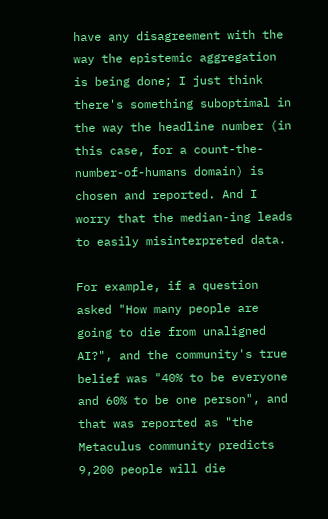have any disagreement with the way the epistemic aggregation is being done; I just think there's something suboptimal in the way the headline number (in this case, for a count-the-number-of-humans domain) is chosen and reported. And I worry that the median-ing leads to easily misinterpreted data.

For example, if a question asked "How many people are going to die from unaligned AI?", and the community's true belief was "40% to be everyone and 60% to be one person", and that was reported as "the Metaculus community predicts 9,200 people will die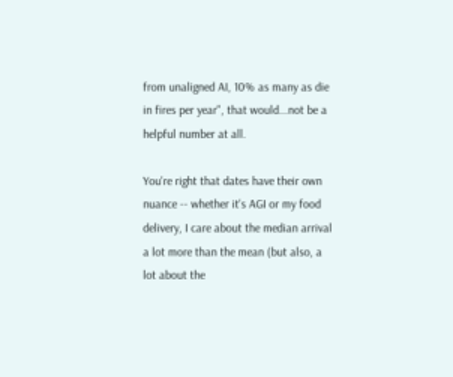from unaligned AI, 10% as many as die in fires per year", that would...not be a helpful number at all.

You're right that dates have their own nuance -- whether it's AGI or my food delivery, I care about the median arrival a lot more than the mean (but also, a lot about the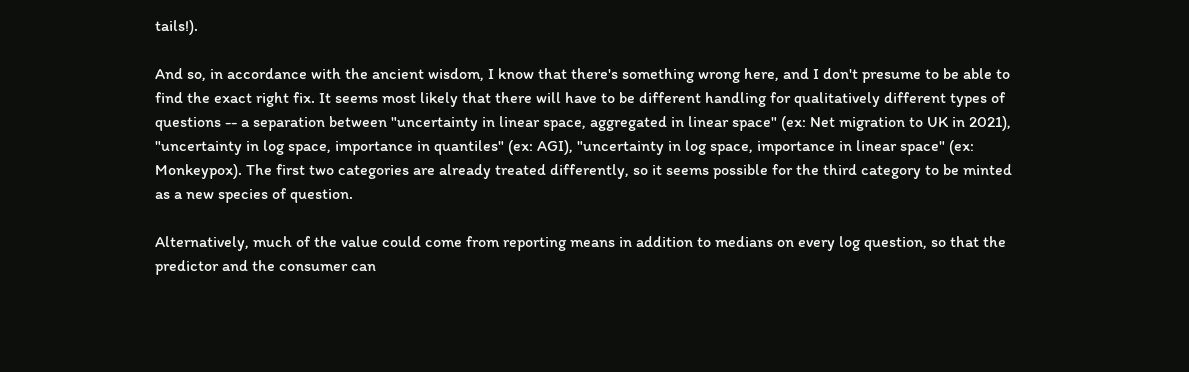tails!).

And so, in accordance with the ancient wisdom, I know that there's something wrong here, and I don't presume to be able to find the exact right fix. It seems most likely that there will have to be different handling for qualitatively different types of questions -- a separation between "uncertainty in linear space, aggregated in linear space" (ex: Net migration to UK in 2021), "uncertainty in log space, importance in quantiles" (ex: AGI), "uncertainty in log space, importance in linear space" (ex: Monkeypox). The first two categories are already treated differently, so it seems possible for the third category to be minted as a new species of question.

Alternatively, much of the value could come from reporting means in addition to medians on every log question, so that the predictor and the consumer can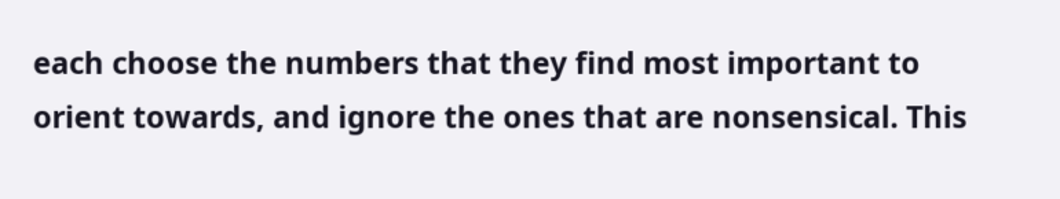each choose the numbers that they find most important to orient towards, and ignore the ones that are nonsensical. This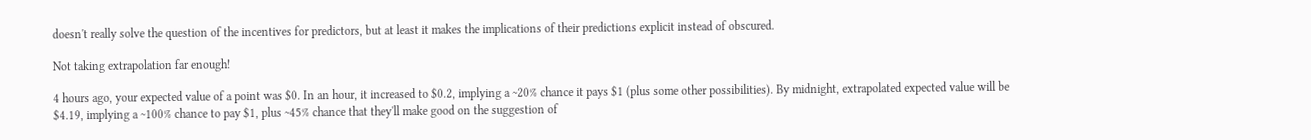doesn't really solve the question of the incentives for predictors, but at least it makes the implications of their predictions explicit instead of obscured.

Not taking extrapolation far enough!

4 hours ago, your expected value of a point was $0. In an hour, it increased to $0.2, implying a ~20% chance it pays $1 (plus some other possibilities). By midnight, extrapolated expected value will be $4.19, implying a ~100% chance to pay $1, plus ~45% chance that they'll make good on the suggestion of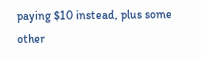paying $10 instead, plus some other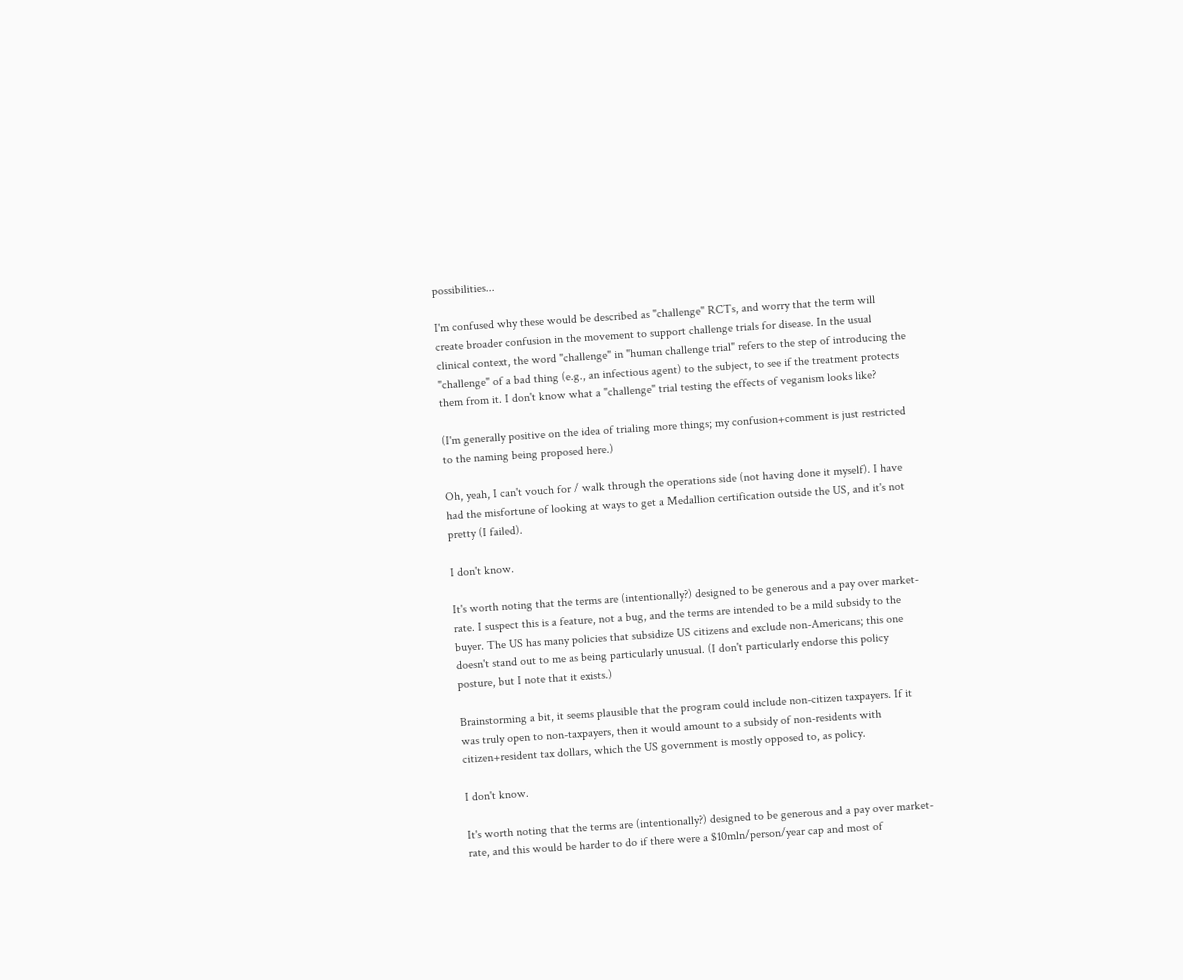possibilities...

I'm confused why these would be described as "challenge" RCTs, and worry that the term will create broader confusion in the movement to support challenge trials for disease. In the usual clinical context, the word "challenge" in "human challenge trial" refers to the step of introducing the "challenge" of a bad thing (e.g., an infectious agent) to the subject, to see if the treatment protects them from it. I don't know what a "challenge" trial testing the effects of veganism looks like?

(I'm generally positive on the idea of trialing more things; my confusion+comment is just restricted to the naming being proposed here.)

Oh, yeah, I can't vouch for / walk through the operations side (not having done it myself). I have had the misfortune of looking at ways to get a Medallion certification outside the US, and it's not pretty (I failed).

I don't know.

It's worth noting that the terms are (intentionally?) designed to be generous and a pay over market-rate. I suspect this is a feature, not a bug, and the terms are intended to be a mild subsidy to the buyer. The US has many policies that subsidize US citizens and exclude non-Americans; this one doesn't stand out to me as being particularly unusual. (I don't particularly endorse this policy posture, but I note that it exists.)

Brainstorming a bit, it seems plausible that the program could include non-citizen taxpayers. If it was truly open to non-taxpayers, then it would amount to a subsidy of non-residents with citizen+resident tax dollars, which the US government is mostly opposed to, as policy.

I don't know.

It's worth noting that the terms are (intentionally?) designed to be generous and a pay over market-rate, and this would be harder to do if there were a $10mln/person/year cap and most of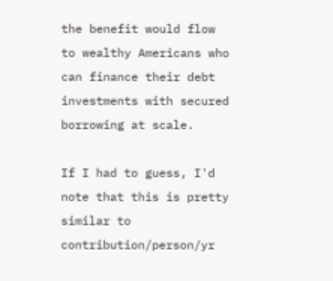the benefit would flow to wealthy Americans who can finance their debt investments with secured borrowing at scale.

If I had to guess, I'd note that this is pretty similar to contribution/person/yr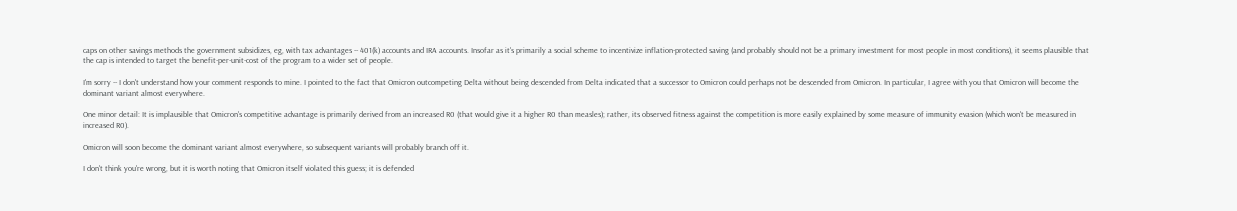caps on other savings methods the government subsidizes, eg, with tax advantages -- 401(k) accounts and IRA accounts. Insofar as it's primarily a social scheme to incentivize inflation-protected saving (and probably should not be a primary investment for most people in most conditions), it seems plausible that the cap is intended to target the benefit-per-unit-cost of the program to a wider set of people.

I'm sorry -- I don't understand how your comment responds to mine. I pointed to the fact that Omicron outcompeting Delta without being descended from Delta indicated that a successor to Omicron could perhaps not be descended from Omicron. In particular, I agree with you that Omicron will become the dominant variant almost everywhere.

One minor detail: It is implausible that Omicron's competitive advantage is primarily derived from an increased R0 (that would give it a higher R0 than measles); rather, its observed fitness against the competition is more easily explained by some measure of immunity evasion (which won't be measured in increased R0).

Omicron will soon become the dominant variant almost everywhere, so subsequent variants will probably branch off it.

I don't think you're wrong, but it is worth noting that Omicron itself violated this guess; it is defended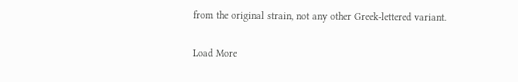from the original strain, not any other Greek-lettered variant.

Load More